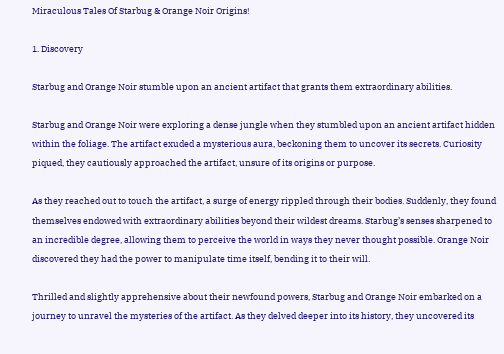Miraculous Tales Of Starbug & Orange Noir Origins!

1. Discovery

Starbug and Orange Noir stumble upon an ancient artifact that grants them extraordinary abilities.

Starbug and Orange Noir were exploring a dense jungle when they stumbled upon an ancient artifact hidden within the foliage. The artifact exuded a mysterious aura, beckoning them to uncover its secrets. Curiosity piqued, they cautiously approached the artifact, unsure of its origins or purpose.

As they reached out to touch the artifact, a surge of energy rippled through their bodies. Suddenly, they found themselves endowed with extraordinary abilities beyond their wildest dreams. Starbug’s senses sharpened to an incredible degree, allowing them to perceive the world in ways they never thought possible. Orange Noir discovered they had the power to manipulate time itself, bending it to their will.

Thrilled and slightly apprehensive about their newfound powers, Starbug and Orange Noir embarked on a journey to unravel the mysteries of the artifact. As they delved deeper into its history, they uncovered its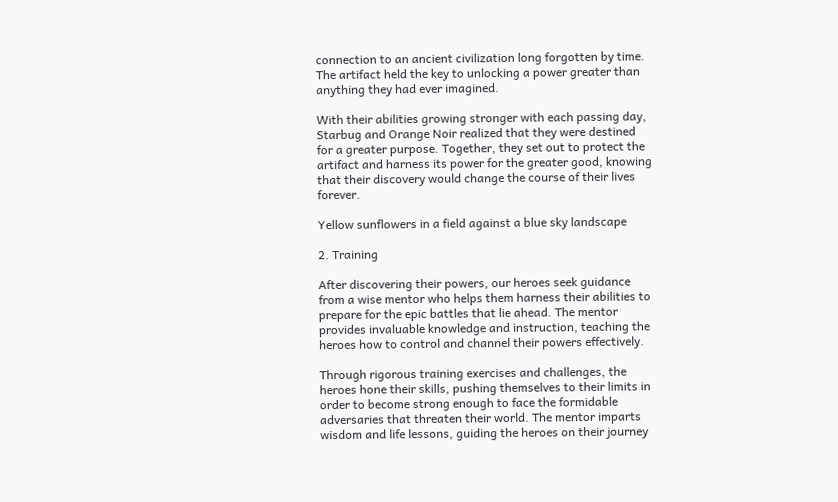connection to an ancient civilization long forgotten by time. The artifact held the key to unlocking a power greater than anything they had ever imagined.

With their abilities growing stronger with each passing day, Starbug and Orange Noir realized that they were destined for a greater purpose. Together, they set out to protect the artifact and harness its power for the greater good, knowing that their discovery would change the course of their lives forever.

Yellow sunflowers in a field against a blue sky landscape

2. Training

After discovering their powers, our heroes seek guidance from a wise mentor who helps them harness their abilities to prepare for the epic battles that lie ahead. The mentor provides invaluable knowledge and instruction, teaching the heroes how to control and channel their powers effectively.

Through rigorous training exercises and challenges, the heroes hone their skills, pushing themselves to their limits in order to become strong enough to face the formidable adversaries that threaten their world. The mentor imparts wisdom and life lessons, guiding the heroes on their journey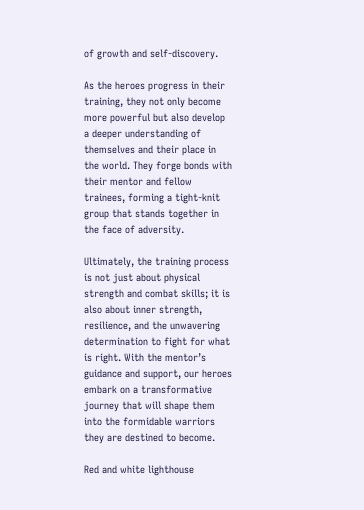of growth and self-discovery.

As the heroes progress in their training, they not only become more powerful but also develop a deeper understanding of themselves and their place in the world. They forge bonds with their mentor and fellow trainees, forming a tight-knit group that stands together in the face of adversity.

Ultimately, the training process is not just about physical strength and combat skills; it is also about inner strength, resilience, and the unwavering determination to fight for what is right. With the mentor’s guidance and support, our heroes embark on a transformative journey that will shape them into the formidable warriors they are destined to become.

Red and white lighthouse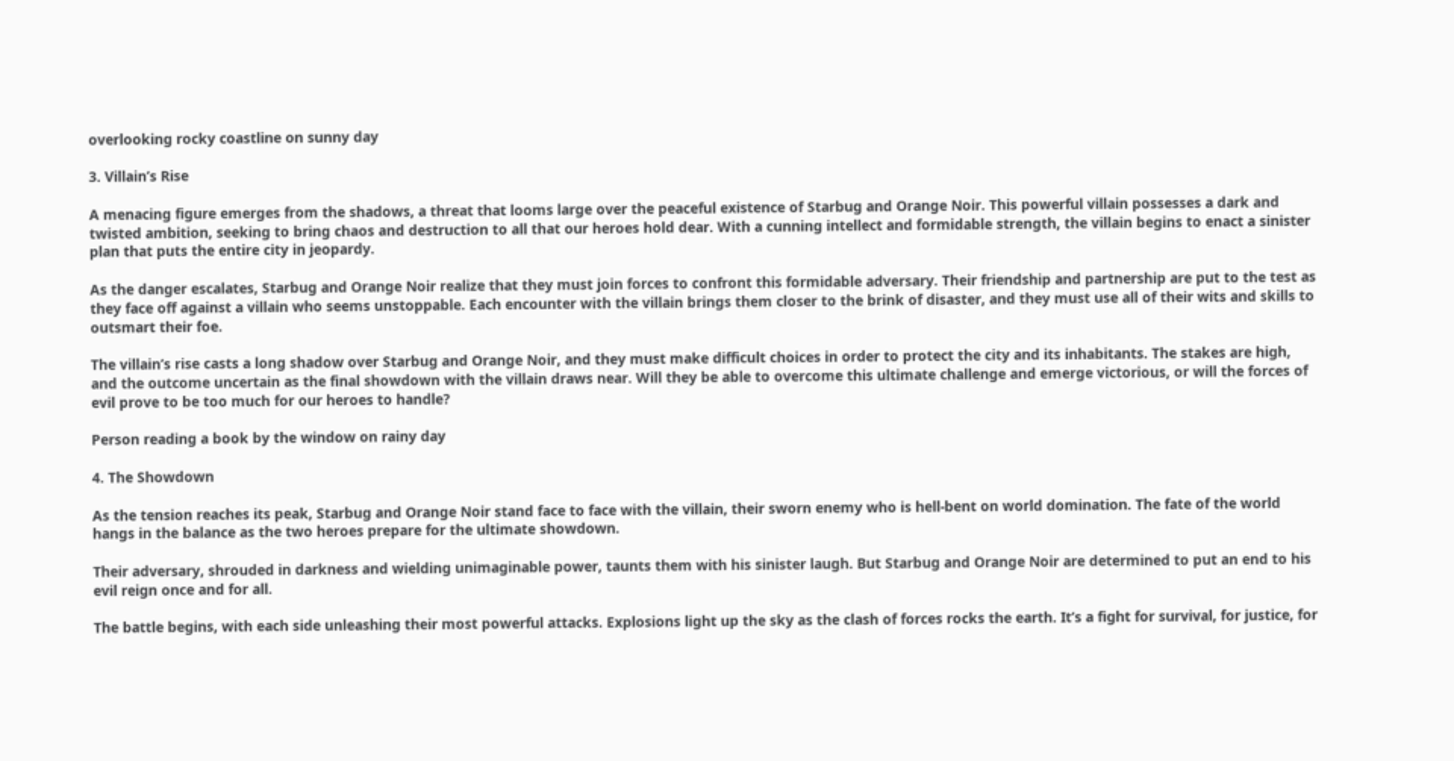overlooking rocky coastline on sunny day

3. Villain’s Rise

A menacing figure emerges from the shadows, a threat that looms large over the peaceful existence of Starbug and Orange Noir. This powerful villain possesses a dark and twisted ambition, seeking to bring chaos and destruction to all that our heroes hold dear. With a cunning intellect and formidable strength, the villain begins to enact a sinister plan that puts the entire city in jeopardy.

As the danger escalates, Starbug and Orange Noir realize that they must join forces to confront this formidable adversary. Their friendship and partnership are put to the test as they face off against a villain who seems unstoppable. Each encounter with the villain brings them closer to the brink of disaster, and they must use all of their wits and skills to outsmart their foe.

The villain’s rise casts a long shadow over Starbug and Orange Noir, and they must make difficult choices in order to protect the city and its inhabitants. The stakes are high, and the outcome uncertain as the final showdown with the villain draws near. Will they be able to overcome this ultimate challenge and emerge victorious, or will the forces of evil prove to be too much for our heroes to handle?

Person reading a book by the window on rainy day

4. The Showdown

As the tension reaches its peak, Starbug and Orange Noir stand face to face with the villain, their sworn enemy who is hell-bent on world domination. The fate of the world hangs in the balance as the two heroes prepare for the ultimate showdown.

Their adversary, shrouded in darkness and wielding unimaginable power, taunts them with his sinister laugh. But Starbug and Orange Noir are determined to put an end to his evil reign once and for all.

The battle begins, with each side unleashing their most powerful attacks. Explosions light up the sky as the clash of forces rocks the earth. It’s a fight for survival, for justice, for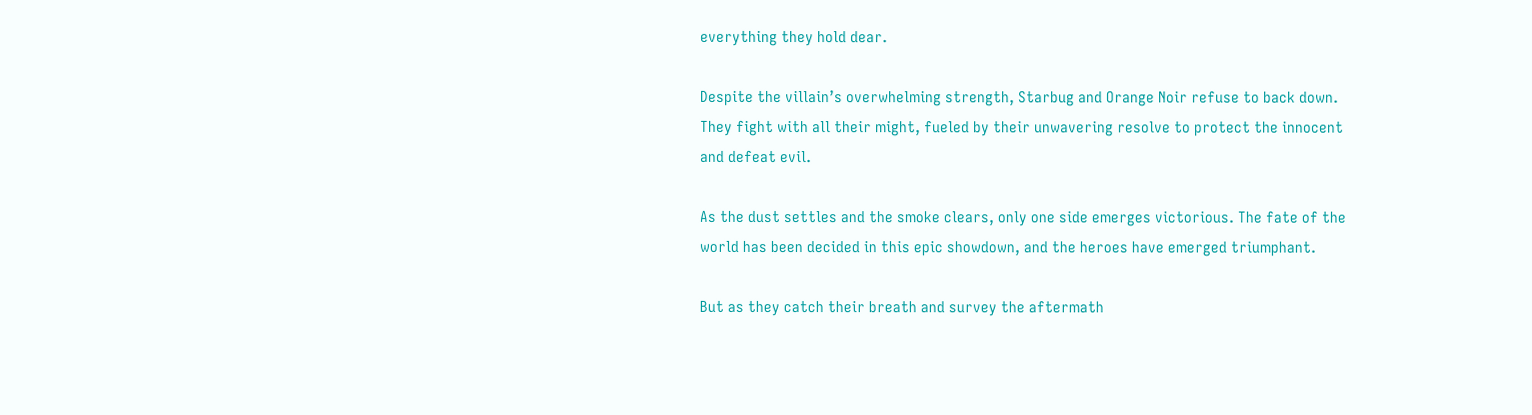everything they hold dear.

Despite the villain’s overwhelming strength, Starbug and Orange Noir refuse to back down. They fight with all their might, fueled by their unwavering resolve to protect the innocent and defeat evil.

As the dust settles and the smoke clears, only one side emerges victorious. The fate of the world has been decided in this epic showdown, and the heroes have emerged triumphant.

But as they catch their breath and survey the aftermath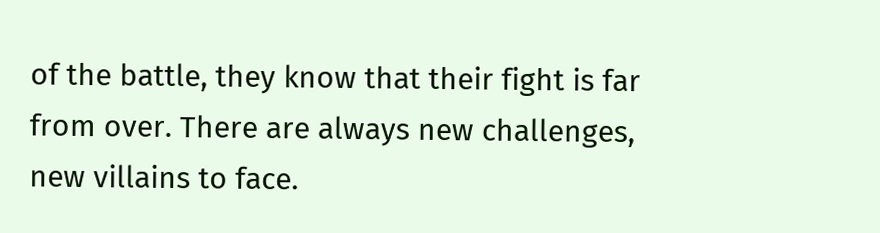of the battle, they know that their fight is far from over. There are always new challenges, new villains to face.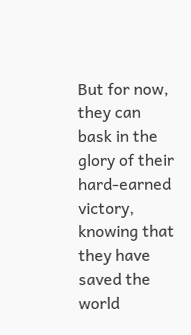But for now, they can bask in the glory of their hard-earned victory, knowing that they have saved the world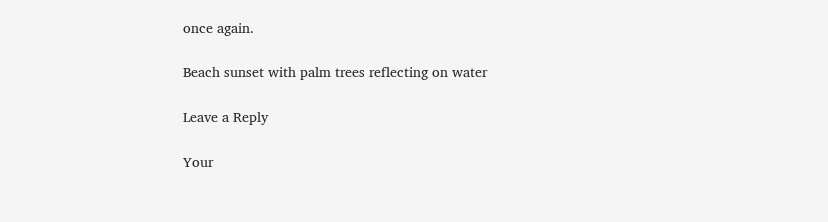once again.

Beach sunset with palm trees reflecting on water

Leave a Reply

Your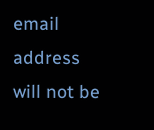email address will not be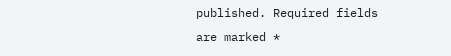published. Required fields are marked *